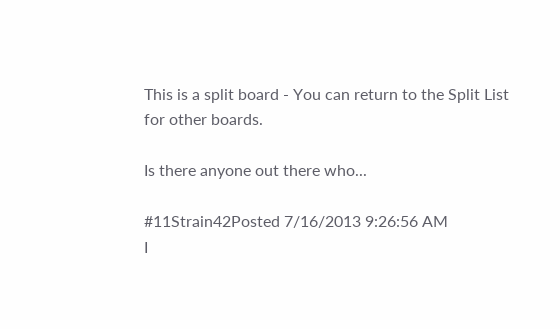This is a split board - You can return to the Split List for other boards.

Is there anyone out there who...

#11Strain42Posted 7/16/2013 9:26:56 AM
I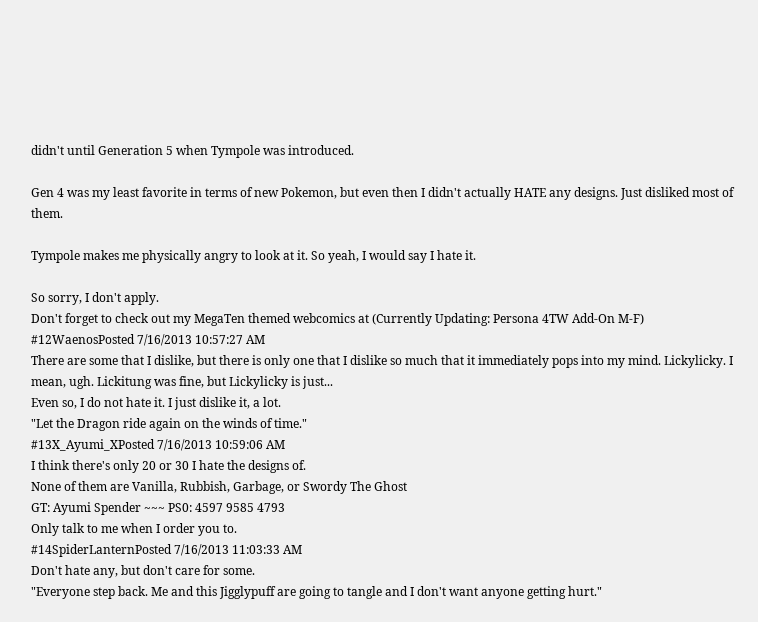didn't until Generation 5 when Tympole was introduced.

Gen 4 was my least favorite in terms of new Pokemon, but even then I didn't actually HATE any designs. Just disliked most of them.

Tympole makes me physically angry to look at it. So yeah, I would say I hate it.

So sorry, I don't apply.
Don't forget to check out my MegaTen themed webcomics at (Currently Updating: Persona 4TW Add-On M-F)
#12WaenosPosted 7/16/2013 10:57:27 AM
There are some that I dislike, but there is only one that I dislike so much that it immediately pops into my mind. Lickylicky. I mean, ugh. Lickitung was fine, but Lickylicky is just...
Even so, I do not hate it. I just dislike it, a lot.
"Let the Dragon ride again on the winds of time."
#13X_Ayumi_XPosted 7/16/2013 10:59:06 AM
I think there's only 20 or 30 I hate the designs of.
None of them are Vanilla, Rubbish, Garbage, or Swordy The Ghost
GT: Ayumi Spender ~~~ PS0: 4597 9585 4793
Only talk to me when I order you to.
#14SpiderLanternPosted 7/16/2013 11:03:33 AM
Don't hate any, but don't care for some.
"Everyone step back. Me and this Jigglypuff are going to tangle and I don't want anyone getting hurt."